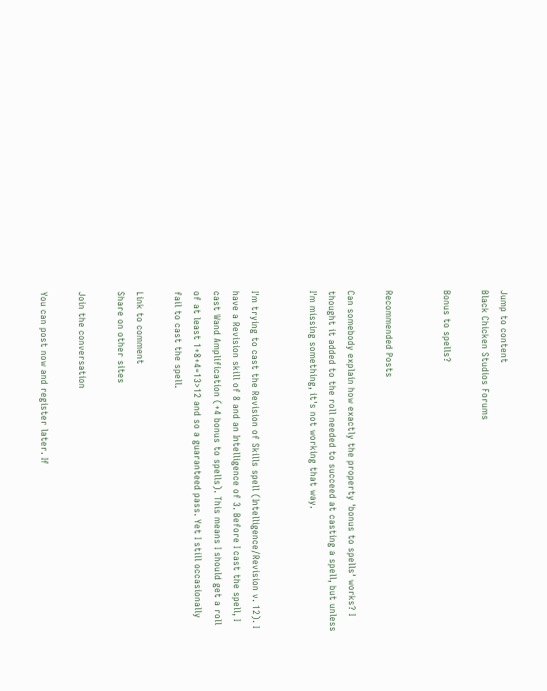Jump to content
Black Chicken Studios Forums

Bonus to spells?


Recommended Posts

Can somebody explain how exactly the property 'bonus to spells' works? I thought it added to the roll needed to succeed at casting a spell, but unless I'm missing something, it's not working that way.


I'm trying to cast the Revision of Skills spell (Intelligence/Revision v. 12). I have a Revision skill of 8 and an Intelligence of 3. Before I cast the spell, I cast Wand Amplification (+4 bonus to spells). This means I should get a roll of at least 1+8+4=13>12 and so a guaranteed pass. Yet I still occasionally fail to cast the spell.

Link to comment
Share on other sites

Join the conversation

You can post now and register later. If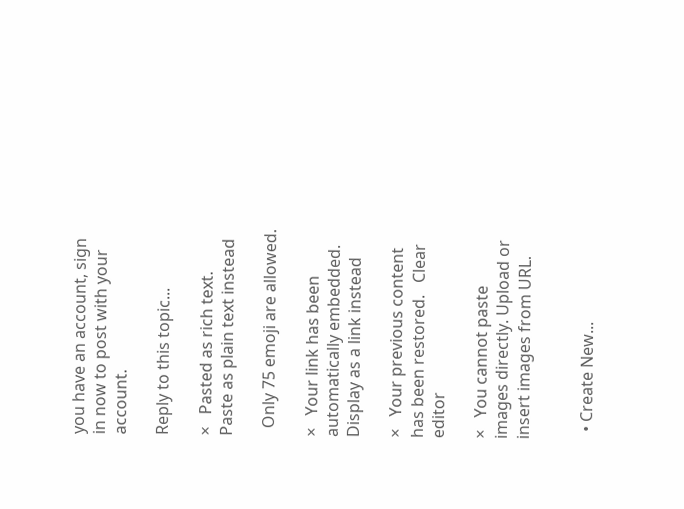you have an account, sign in now to post with your account.

Reply to this topic...

×   Pasted as rich text.   Paste as plain text instead

  Only 75 emoji are allowed.

×   Your link has been automatically embedded.   Display as a link instead

×   Your previous content has been restored.   Clear editor

×   You cannot paste images directly. Upload or insert images from URL.


  • Create New...